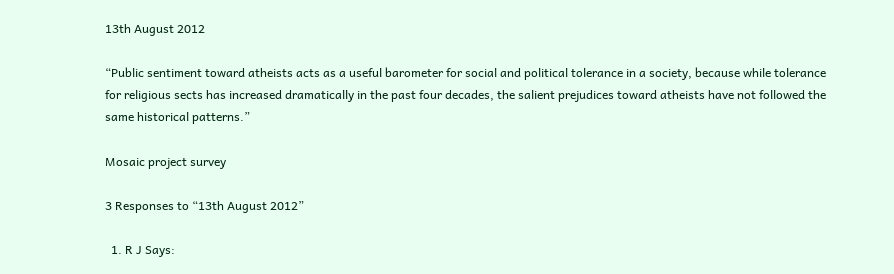13th August 2012

“Public sentiment toward atheists acts as a useful barometer for social and political tolerance in a society, because while tolerance for religious sects has increased dramatically in the past four decades, the salient prejudices toward atheists have not followed the same historical patterns.”

Mosaic project survey

3 Responses to “13th August 2012”

  1. R J Says: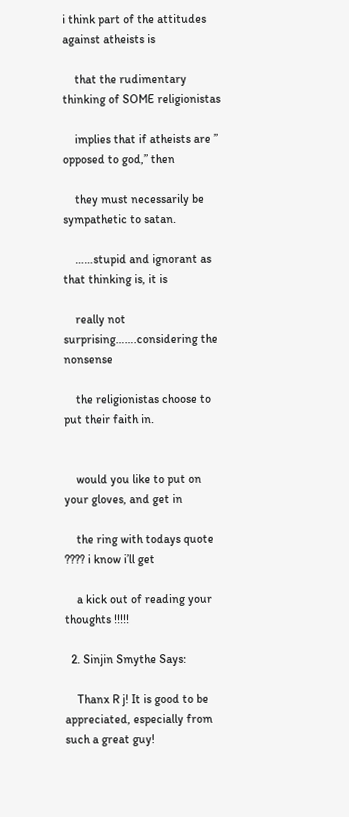i think part of the attitudes against atheists is

    that the rudimentary thinking of SOME religionistas

    implies that if atheists are ” opposed to god,” then

    they must necessarily be sympathetic to satan.

    ……stupid and ignorant as that thinking is, it is

    really not surprising…….considering the nonsense

    the religionistas choose to put their faith in.


    would you like to put on your gloves, and get in

    the ring with todays quote ???? i know i’ll get

    a kick out of reading your thoughts !!!!!

  2. Sinjin Smythe Says:

    Thanx R j! It is good to be appreciated, especially from such a great guy!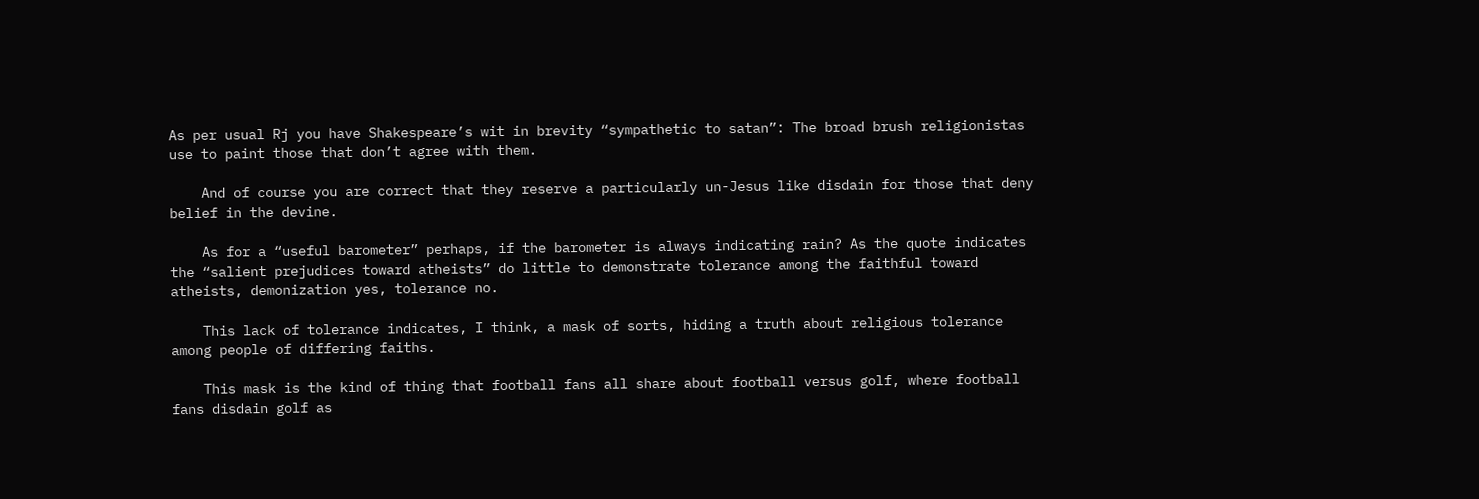As per usual Rj you have Shakespeare’s wit in brevity “sympathetic to satan”: The broad brush religionistas use to paint those that don’t agree with them.

    And of course you are correct that they reserve a particularly un-Jesus like disdain for those that deny belief in the devine.

    As for a “useful barometer” perhaps, if the barometer is always indicating rain? As the quote indicates the “salient prejudices toward atheists” do little to demonstrate tolerance among the faithful toward atheists, demonization yes, tolerance no.

    This lack of tolerance indicates, I think, a mask of sorts, hiding a truth about religious tolerance among people of differing faiths.

    This mask is the kind of thing that football fans all share about football versus golf, where football fans disdain golf as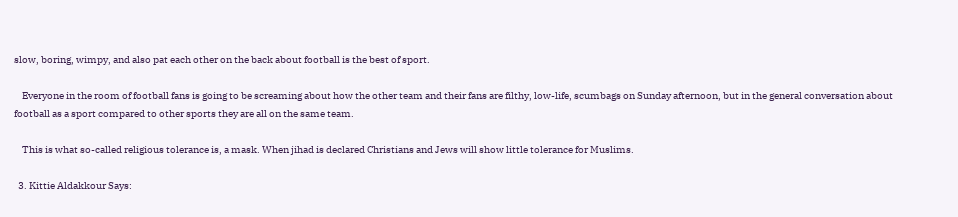slow, boring, wimpy, and also pat each other on the back about football is the best of sport.

    Everyone in the room of football fans is going to be screaming about how the other team and their fans are filthy, low-life, scumbags on Sunday afternoon, but in the general conversation about football as a sport compared to other sports they are all on the same team.

    This is what so-called religious tolerance is, a mask. When jihad is declared Christians and Jews will show little tolerance for Muslims.

  3. Kittie Aldakkour Says: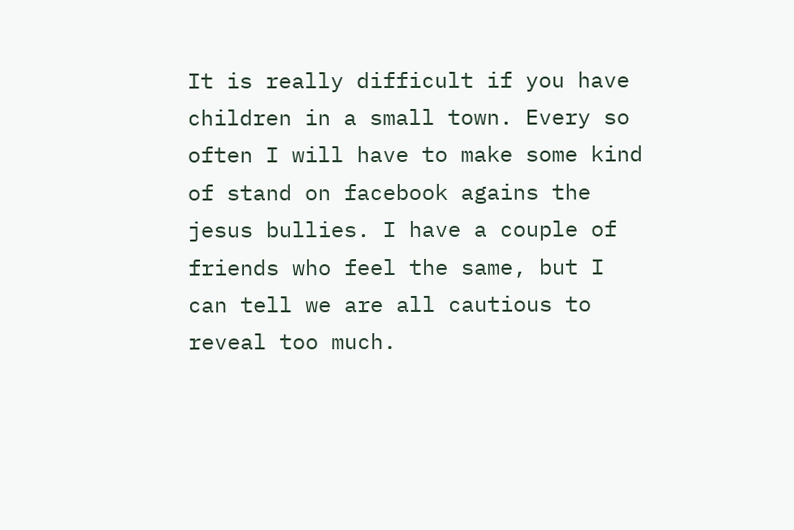It is really difficult if you have children in a small town. Every so often I will have to make some kind of stand on facebook agains the jesus bullies. I have a couple of friends who feel the same, but I can tell we are all cautious to reveal too much.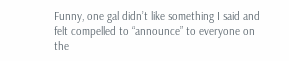Funny, one gal didn’t like something I said and felt compelled to “announce” to everyone on the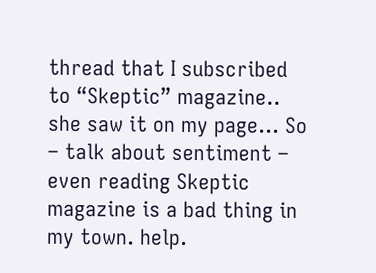thread that I subscribed to “Skeptic” magazine.. she saw it on my page… So – talk about sentiment – even reading Skeptic magazine is a bad thing in my town. help.